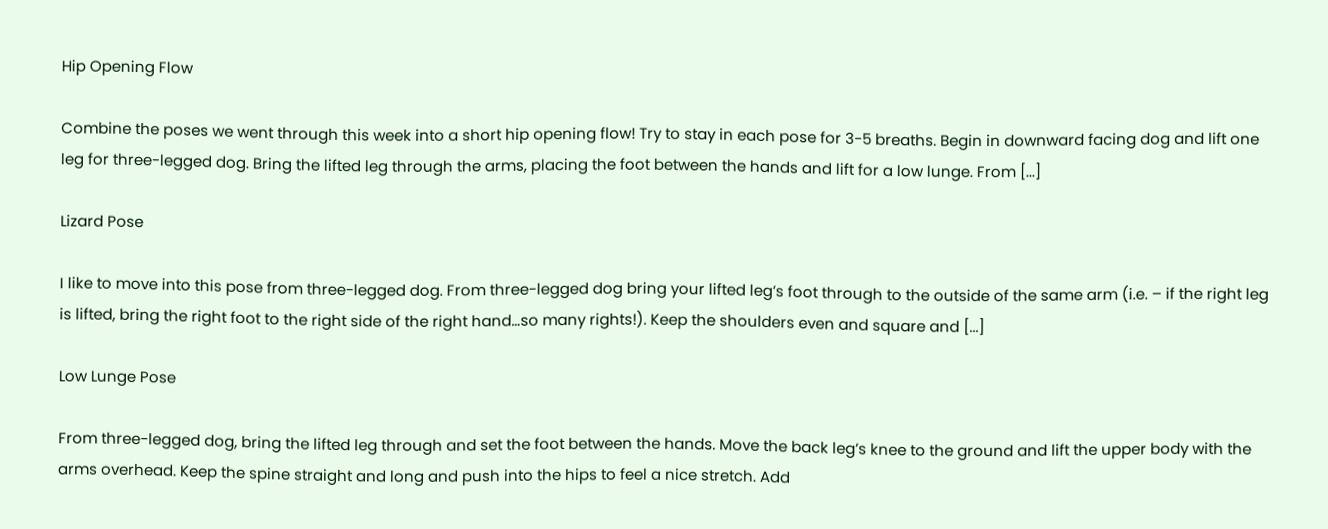Hip Opening Flow

Combine the poses we went through this week into a short hip opening flow! Try to stay in each pose for 3-5 breaths. Begin in downward facing dog and lift one leg for three-legged dog. Bring the lifted leg through the arms, placing the foot between the hands and lift for a low lunge. From [...]

Lizard Pose

I like to move into this pose from three-legged dog. From three-legged dog bring your lifted leg’s foot through to the outside of the same arm (i.e. – if the right leg is lifted, bring the right foot to the right side of the right hand…so many rights!). Keep the shoulders even and square and [...]

Low Lunge Pose

From three-legged dog, bring the lifted leg through and set the foot between the hands. Move the back leg’s knee to the ground and lift the upper body with the arms overhead. Keep the spine straight and long and push into the hips to feel a nice stretch. Add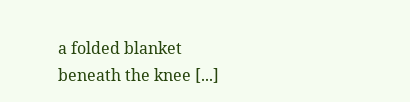a folded blanket beneath the knee [...]